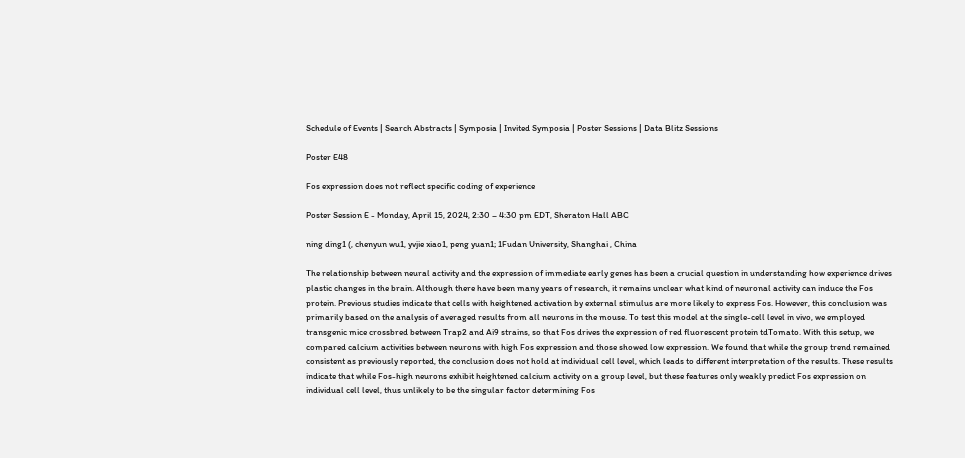Schedule of Events | Search Abstracts | Symposia | Invited Symposia | Poster Sessions | Data Blitz Sessions

Poster E48

Fos expression does not reflect specific coding of experience

Poster Session E - Monday, April 15, 2024, 2:30 – 4:30 pm EDT, Sheraton Hall ABC

ning ding1 (, chenyun wu1, yvjie xiao1, peng yuan1; 1Fudan University, Shanghai , China

The relationship between neural activity and the expression of immediate early genes has been a crucial question in understanding how experience drives plastic changes in the brain. Although there have been many years of research, it remains unclear what kind of neuronal activity can induce the Fos protein. Previous studies indicate that cells with heightened activation by external stimulus are more likely to express Fos. However, this conclusion was primarily based on the analysis of averaged results from all neurons in the mouse. To test this model at the single-cell level in vivo, we employed transgenic mice crossbred between Trap2 and Ai9 strains, so that Fos drives the expression of red fluorescent protein tdTomato. With this setup, we compared calcium activities between neurons with high Fos expression and those showed low expression. We found that while the group trend remained consistent as previously reported, the conclusion does not hold at individual cell level, which leads to different interpretation of the results. These results indicate that while Fos-high neurons exhibit heightened calcium activity on a group level, but these features only weakly predict Fos expression on individual cell level, thus unlikely to be the singular factor determining Fos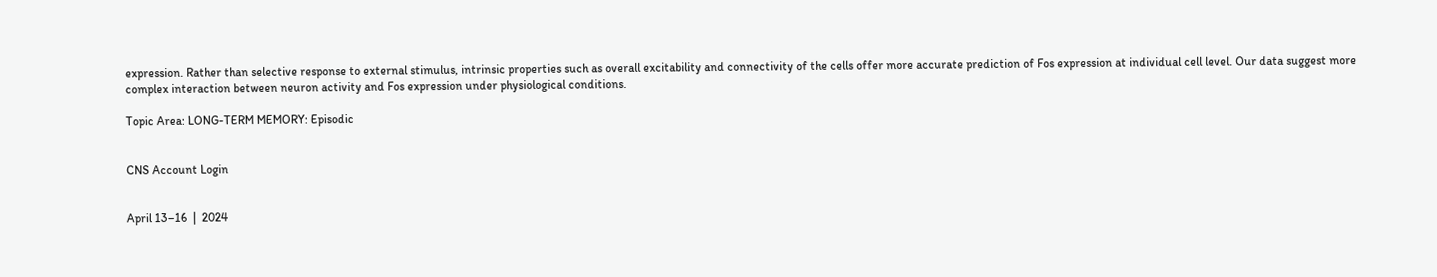expression. Rather than selective response to external stimulus, intrinsic properties such as overall excitability and connectivity of the cells offer more accurate prediction of Fos expression at individual cell level. Our data suggest more complex interaction between neuron activity and Fos expression under physiological conditions.

Topic Area: LONG-TERM MEMORY: Episodic


CNS Account Login


April 13–16  |  2024